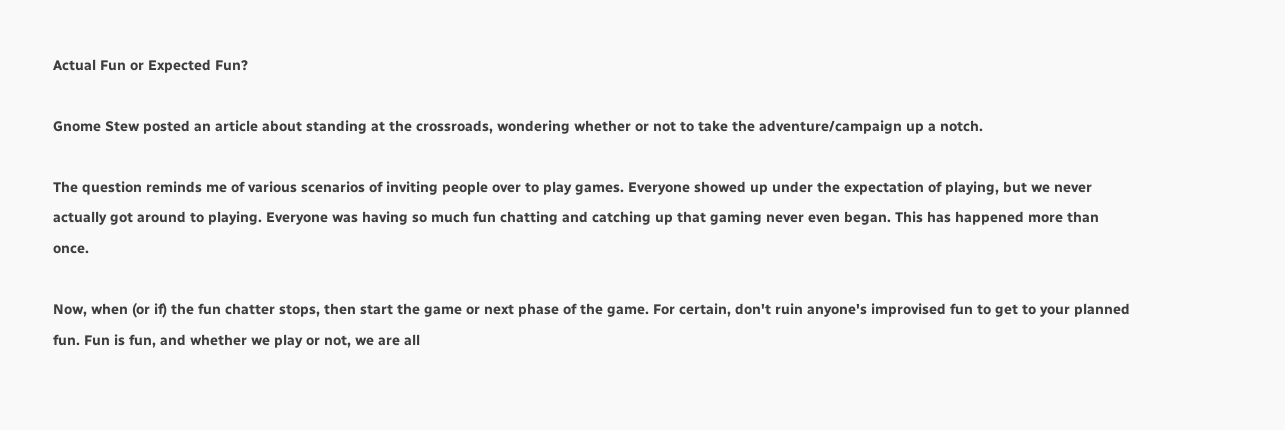Actual Fun or Expected Fun?

Gnome Stew posted an article about standing at the crossroads, wondering whether or not to take the adventure/campaign up a notch.

The question reminds me of various scenarios of inviting people over to play games. Everyone showed up under the expectation of playing, but we never actually got around to playing. Everyone was having so much fun chatting and catching up that gaming never even began. This has happened more than once.

Now, when (or if) the fun chatter stops, then start the game or next phase of the game. For certain, don't ruin anyone's improvised fun to get to your planned fun. Fun is fun, and whether we play or not, we are all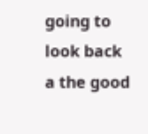going to look back a the good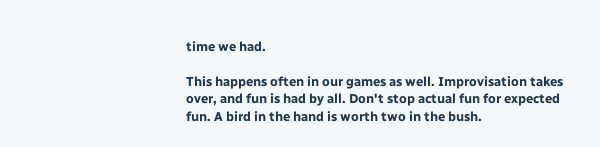time we had.

This happens often in our games as well. Improvisation takes over, and fun is had by all. Don't stop actual fun for expected fun. A bird in the hand is worth two in the bush.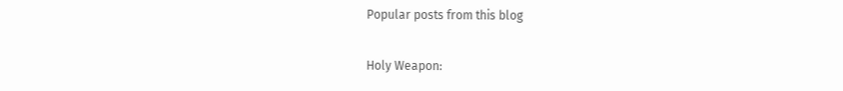Popular posts from this blog

Holy Weapon: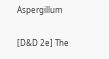Aspergillum

[D&D 2e] The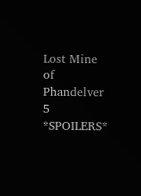Lost Mine of Phandelver 5 *SPOILERS*